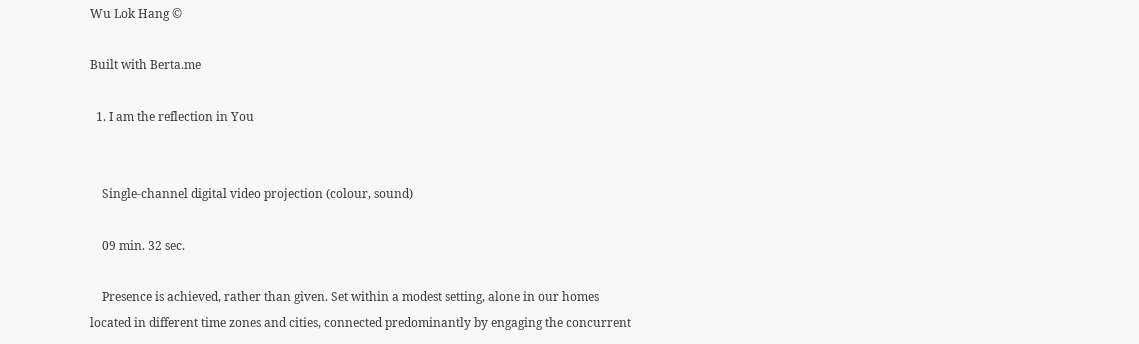Wu Lok Hang ©

Built with Berta.me

  1. I am the reflection in You


    Single-channel digital video projection (colour, sound)

    09 min. 32 sec.

    Presence is achieved, rather than given. Set within a modest setting, alone in our homes located in different time zones and cities, connected predominantly by engaging the concurrent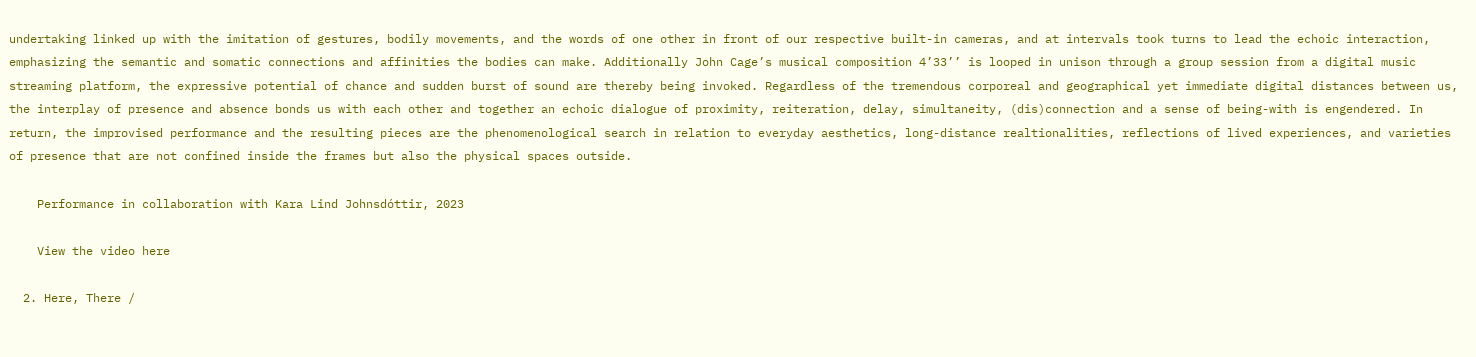undertaking linked up with the imitation of gestures, bodily movements, and the words of one other in front of our respective built-in cameras, and at intervals took turns to lead the echoic interaction, emphasizing the semantic and somatic connections and affinities the bodies can make. Additionally John Cage’s musical composition 4’33’’ is looped in unison through a group session from a digital music streaming platform, the expressive potential of chance and sudden burst of sound are thereby being invoked. Regardless of the tremendous corporeal and geographical yet immediate digital distances between us, the interplay of presence and absence bonds us with each other and together an echoic dialogue of proximity, reiteration, delay, simultaneity, (dis)connection and a sense of being-with is engendered. In return, the improvised performance and the resulting pieces are the phenomenological search in relation to everyday aesthetics, long-distance realtionalities, reflections of lived experiences, and varieties of presence that are not confined inside the frames but also the physical spaces outside.

    Performance in collaboration with Kara Lind Johnsdóttir, 2023

    View the video here

  2. Here, There /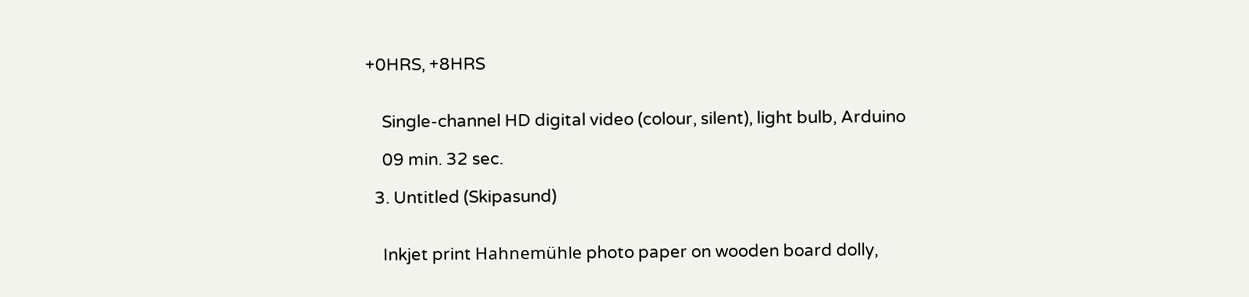+0HRS, +8HRS


    Single-channel HD digital video (colour, silent), light bulb, Arduino

    09 min. 32 sec.

  3. Untitled (Skipasund)


    Inkjet print Hahnemühle photo paper on wooden board dolly,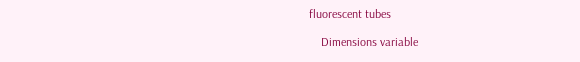fluorescent tubes

    Dimensions variable